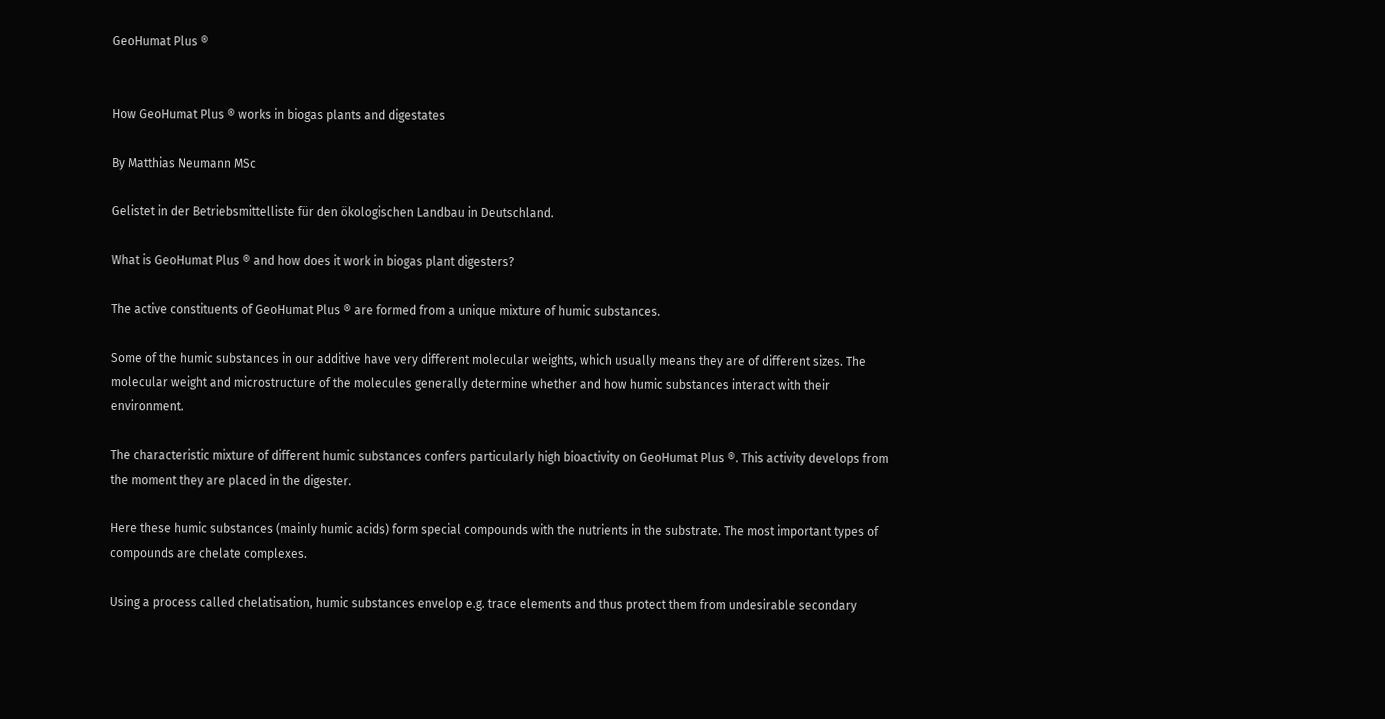GeoHumat Plus ®


How GeoHumat Plus ® works in biogas plants and digestates

By Matthias Neumann MSc

Gelistet in der Betriebsmittelliste für den ökologischen Landbau in Deutschland.

What is GeoHumat Plus ® and how does it work in biogas plant digesters?

The active constituents of GeoHumat Plus ® are formed from a unique mixture of humic substances.

Some of the humic substances in our additive have very different molecular weights, which usually means they are of different sizes. The molecular weight and microstructure of the molecules generally determine whether and how humic substances interact with their environment.

The characteristic mixture of different humic substances confers particularly high bioactivity on GeoHumat Plus ®. This activity develops from the moment they are placed in the digester.

Here these humic substances (mainly humic acids) form special compounds with the nutrients in the substrate. The most important types of compounds are chelate complexes.

Using a process called chelatisation, humic substances envelop e.g. trace elements and thus protect them from undesirable secondary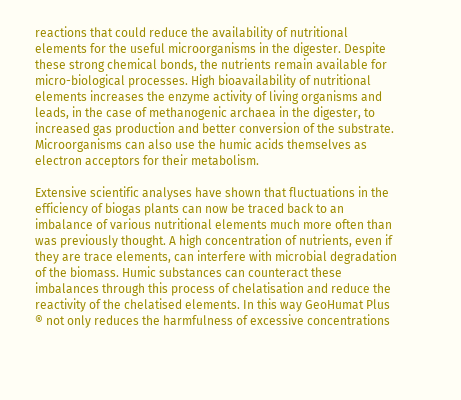reactions that could reduce the availability of nutritional elements for the useful microorganisms in the digester. Despite these strong chemical bonds, the nutrients remain available for micro-biological processes. High bioavailability of nutritional elements increases the enzyme activity of living organisms and leads, in the case of methanogenic archaea in the digester, to increased gas production and better conversion of the substrate. Microorganisms can also use the humic acids themselves as electron acceptors for their metabolism.

Extensive scientific analyses have shown that fluctuations in the efficiency of biogas plants can now be traced back to an imbalance of various nutritional elements much more often than was previously thought. A high concentration of nutrients, even if they are trace elements, can interfere with microbial degradation of the biomass. Humic substances can counteract these imbalances through this process of chelatisation and reduce the reactivity of the chelatised elements. In this way GeoHumat Plus ® not only reduces the harmfulness of excessive concentrations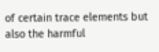of certain trace elements but also the harmful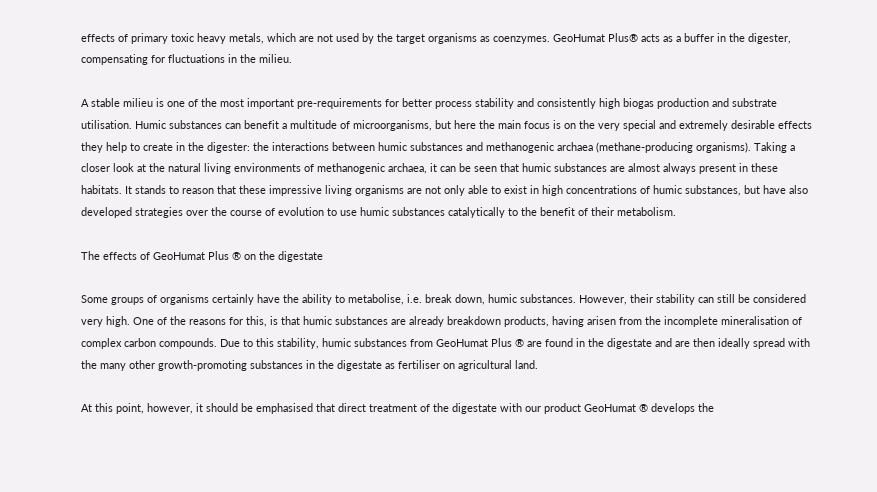effects of primary toxic heavy metals, which are not used by the target organisms as coenzymes. GeoHumat Plus® acts as a buffer in the digester, compensating for fluctuations in the milieu.

A stable milieu is one of the most important pre-requirements for better process stability and consistently high biogas production and substrate utilisation. Humic substances can benefit a multitude of microorganisms, but here the main focus is on the very special and extremely desirable effects they help to create in the digester: the interactions between humic substances and methanogenic archaea (methane-producing organisms). Taking a closer look at the natural living environments of methanogenic archaea, it can be seen that humic substances are almost always present in these habitats. It stands to reason that these impressive living organisms are not only able to exist in high concentrations of humic substances, but have also developed strategies over the course of evolution to use humic substances catalytically to the benefit of their metabolism.

The effects of GeoHumat Plus ® on the digestate

Some groups of organisms certainly have the ability to metabolise, i.e. break down, humic substances. However, their stability can still be considered very high. One of the reasons for this, is that humic substances are already breakdown products, having arisen from the incomplete mineralisation of complex carbon compounds. Due to this stability, humic substances from GeoHumat Plus ® are found in the digestate and are then ideally spread with the many other growth-promoting substances in the digestate as fertiliser on agricultural land.

At this point, however, it should be emphasised that direct treatment of the digestate with our product GeoHumat ® develops the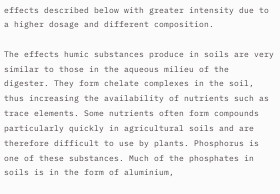effects described below with greater intensity due to a higher dosage and different composition.

The effects humic substances produce in soils are very similar to those in the aqueous milieu of the digester. They form chelate complexes in the soil, thus increasing the availability of nutrients such as trace elements. Some nutrients often form compounds particularly quickly in agricultural soils and are therefore difficult to use by plants. Phosphorus is one of these substances. Much of the phosphates in soils is in the form of aluminium,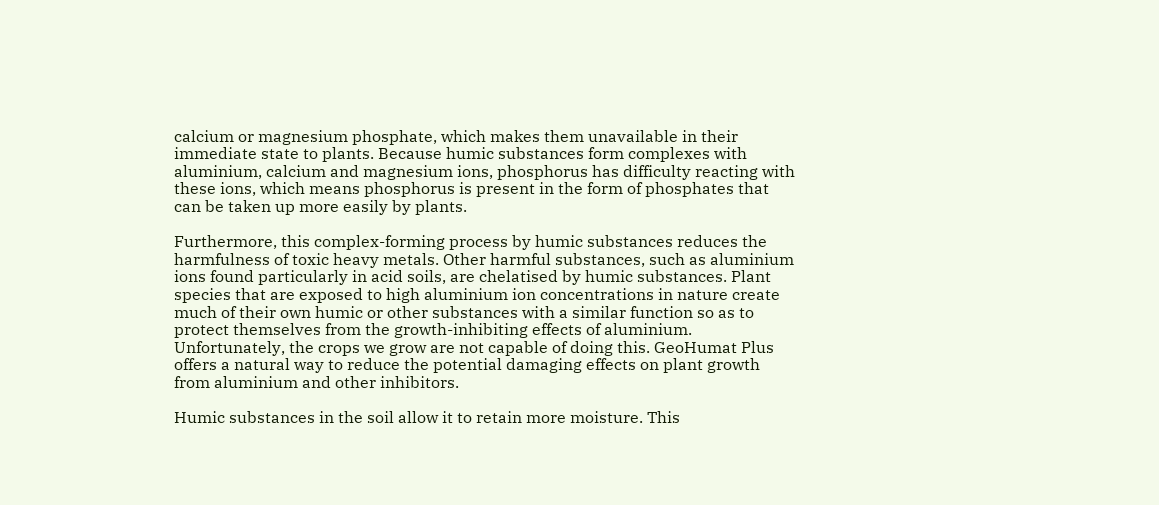calcium or magnesium phosphate, which makes them unavailable in their immediate state to plants. Because humic substances form complexes with aluminium, calcium and magnesium ions, phosphorus has difficulty reacting with these ions, which means phosphorus is present in the form of phosphates that can be taken up more easily by plants.

Furthermore, this complex-forming process by humic substances reduces the harmfulness of toxic heavy metals. Other harmful substances, such as aluminium ions found particularly in acid soils, are chelatised by humic substances. Plant species that are exposed to high aluminium ion concentrations in nature create much of their own humic or other substances with a similar function so as to protect themselves from the growth-inhibiting effects of aluminium. Unfortunately, the crops we grow are not capable of doing this. GeoHumat Plus offers a natural way to reduce the potential damaging effects on plant growth from aluminium and other inhibitors.

Humic substances in the soil allow it to retain more moisture. This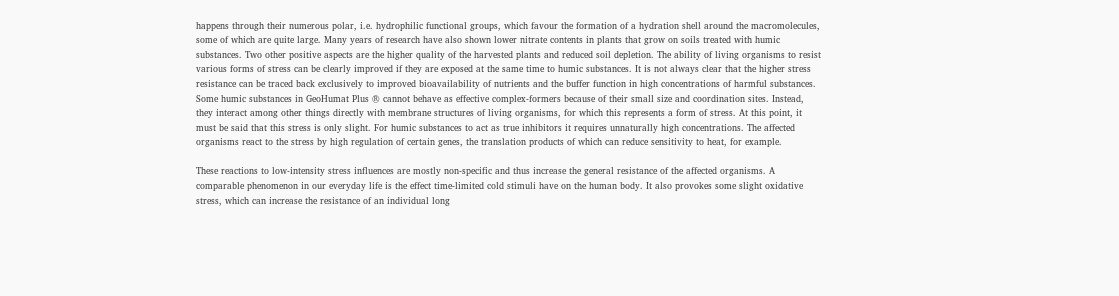happens through their numerous polar, i.e. hydrophilic functional groups, which favour the formation of a hydration shell around the macromolecules, some of which are quite large. Many years of research have also shown lower nitrate contents in plants that grow on soils treated with humic substances. Two other positive aspects are the higher quality of the harvested plants and reduced soil depletion. The ability of living organisms to resist various forms of stress can be clearly improved if they are exposed at the same time to humic substances. It is not always clear that the higher stress resistance can be traced back exclusively to improved bioavailability of nutrients and the buffer function in high concentrations of harmful substances. Some humic substances in GeoHumat Plus ® cannot behave as effective complex-formers because of their small size and coordination sites. Instead, they interact among other things directly with membrane structures of living organisms, for which this represents a form of stress. At this point, it must be said that this stress is only slight. For humic substances to act as true inhibitors it requires unnaturally high concentrations. The affected organisms react to the stress by high regulation of certain genes, the translation products of which can reduce sensitivity to heat, for example.

These reactions to low-intensity stress influences are mostly non-specific and thus increase the general resistance of the affected organisms. A comparable phenomenon in our everyday life is the effect time-limited cold stimuli have on the human body. It also provokes some slight oxidative stress, which can increase the resistance of an individual long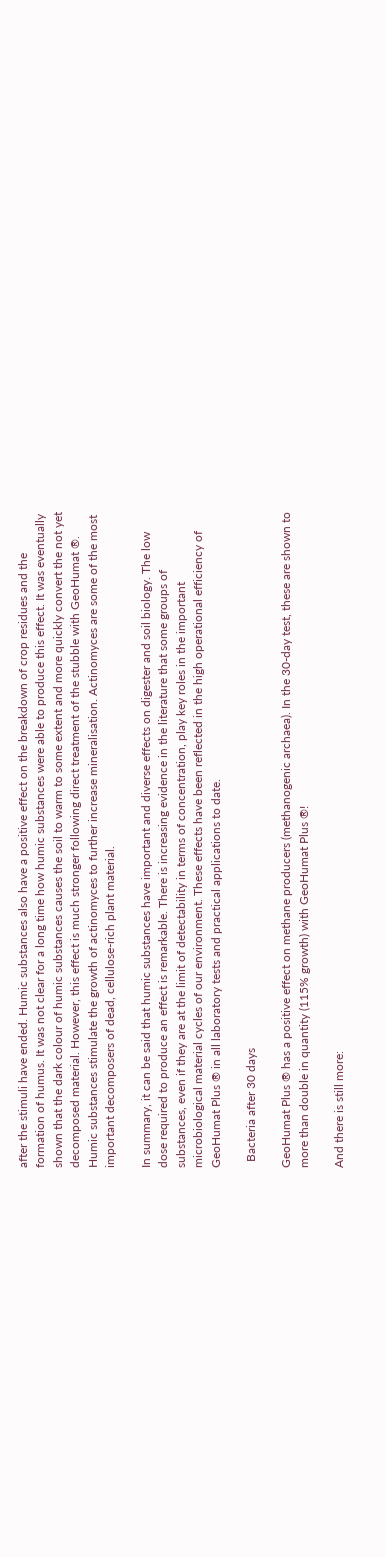after the stimuli have ended. Humic substances also have a positive effect on the breakdown of crop residues and the formation of humus. It was not clear for a long time how humic substances were able to produce this effect. It was eventually shown that the dark colour of humic substances causes the soil to warm to some extent and more quickly convert the not yet decomposed material. However, this effect is much stronger following direct treatment of the stubble with GeoHumat ®. Humic substances stimulate the growth of actinomyces to further increase mineralisation. Actinomyces are some of the most important decomposers of dead, cellulose-rich plant material.

In summary, it can be said that humic substances have important and diverse effects on digester and soil biology. The low dose required to produce an effect is remarkable. There is increasing evidence in the literature that some groups of substances, even if they are at the limit of detectability in terms of concentration, play key roles in the important microbiological material cycles of our environment. These effects have been reflected in the high operational efficiency of GeoHumat Plus ® in all laboratory tests and practical applications to date.

  Bacteria after 30 days

GeoHumat Plus ® has a positive effect on methane producers (methanogenic archaea). In the 30-day test, these are shown to more than double in quantity (115% growth) with GeoHumat Plus ®!

And there is still more: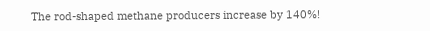The rod-shaped methane producers increase by 140%!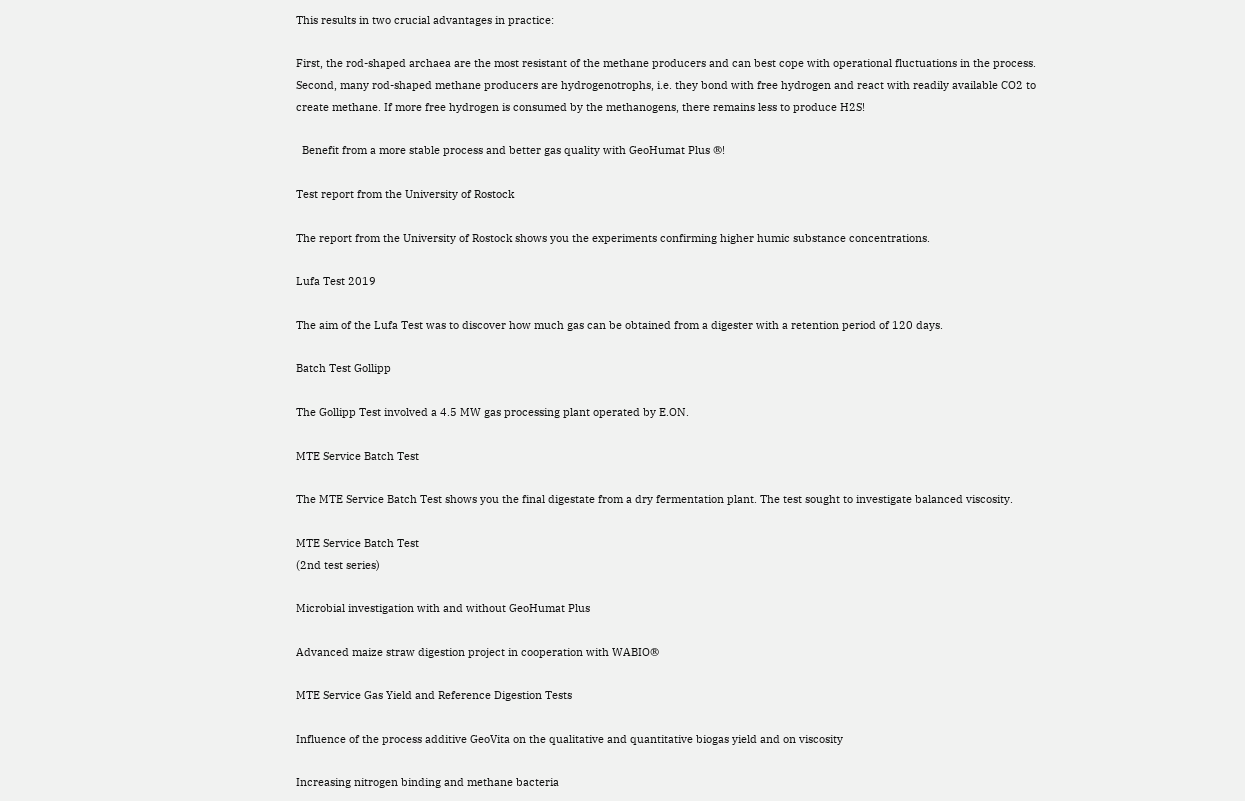This results in two crucial advantages in practice:

First, the rod-shaped archaea are the most resistant of the methane producers and can best cope with operational fluctuations in the process.
Second, many rod-shaped methane producers are hydrogenotrophs, i.e. they bond with free hydrogen and react with readily available CO2 to create methane. If more free hydrogen is consumed by the methanogens, there remains less to produce H2S!

  Benefit from a more stable process and better gas quality with GeoHumat Plus ®!

Test report from the University of Rostock

The report from the University of Rostock shows you the experiments confirming higher humic substance concentrations.

Lufa Test 2019

The aim of the Lufa Test was to discover how much gas can be obtained from a digester with a retention period of 120 days.

Batch Test Gollipp

The Gollipp Test involved a 4.5 MW gas processing plant operated by E.ON.

MTE Service Batch Test

The MTE Service Batch Test shows you the final digestate from a dry fermentation plant. The test sought to investigate balanced viscosity.

MTE Service Batch Test
(2nd test series)

Microbial investigation with and without GeoHumat Plus

Advanced maize straw digestion project in cooperation with WABIO®

MTE Service Gas Yield and Reference Digestion Tests

Influence of the process additive GeoVita on the qualitative and quantitative biogas yield and on viscosity

Increasing nitrogen binding and methane bacteria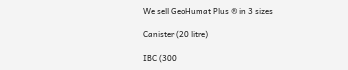We sell GeoHumat Plus ® in 3 sizes

Canister (20 litre)

IBC (300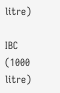litre)

IBC (1000 litre)